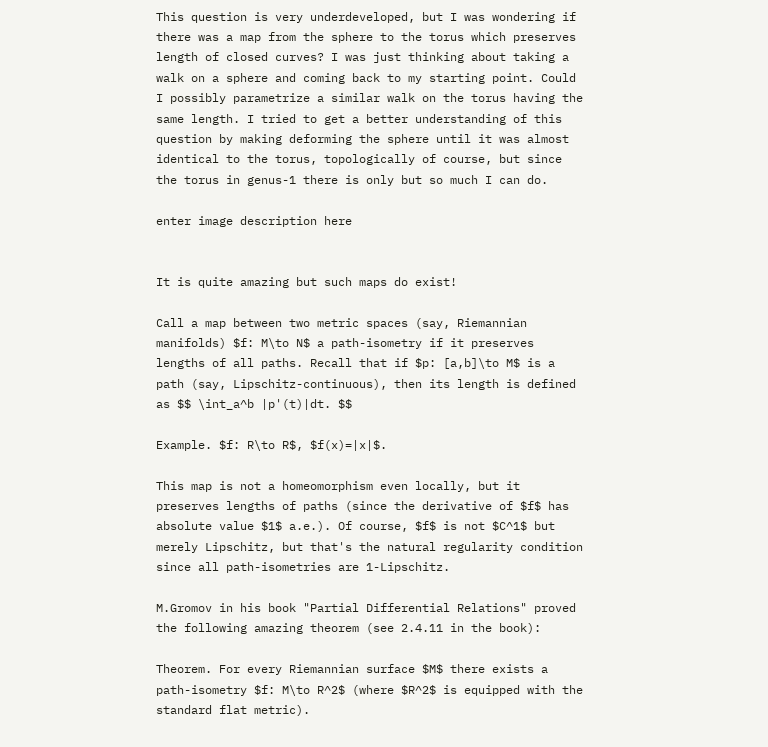This question is very underdeveloped, but I was wondering if there was a map from the sphere to the torus which preserves length of closed curves? I was just thinking about taking a walk on a sphere and coming back to my starting point. Could I possibly parametrize a similar walk on the torus having the same length. I tried to get a better understanding of this question by making deforming the sphere until it was almost identical to the torus, topologically of course, but since the torus in genus-1 there is only but so much I can do.

enter image description here


It is quite amazing but such maps do exist!

Call a map between two metric spaces (say, Riemannian manifolds) $f: M\to N$ a path-isometry if it preserves lengths of all paths. Recall that if $p: [a,b]\to M$ is a path (say, Lipschitz-continuous), then its length is defined as $$ \int_a^b |p'(t)|dt. $$

Example. $f: R\to R$, $f(x)=|x|$.

This map is not a homeomorphism even locally, but it preserves lengths of paths (since the derivative of $f$ has absolute value $1$ a.e.). Of course, $f$ is not $C^1$ but merely Lipschitz, but that's the natural regularity condition since all path-isometries are 1-Lipschitz.

M.Gromov in his book "Partial Differential Relations" proved the following amazing theorem (see 2.4.11 in the book):

Theorem. For every Riemannian surface $M$ there exists a path-isometry $f: M\to R^2$ (where $R^2$ is equipped with the standard flat metric).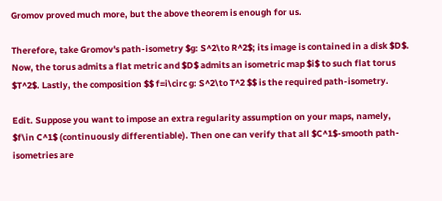Gromov proved much more, but the above theorem is enough for us.

Therefore, take Gromov's path-isometry $g: S^2\to R^2$; its image is contained in a disk $D$. Now, the torus admits a flat metric and $D$ admits an isometric map $i$ to such flat torus $T^2$. Lastly, the composition $$ f=i\circ g: S^2\to T^2 $$ is the required path-isometry.

Edit. Suppose you want to impose an extra regularity assumption on your maps, namely, $f\in C^1$ (continuously differentiable). Then one can verify that all $C^1$-smooth path-isometries are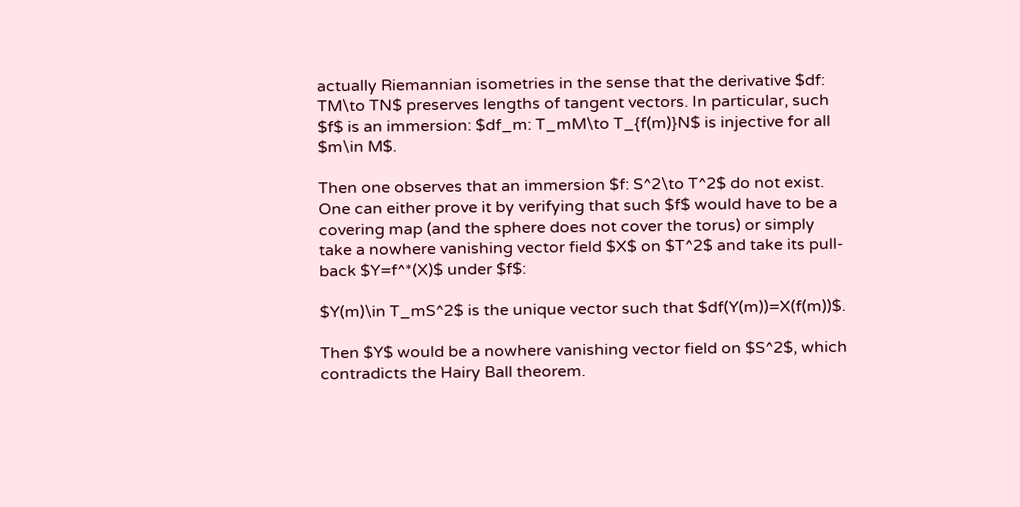actually Riemannian isometries in the sense that the derivative $df: TM\to TN$ preserves lengths of tangent vectors. In particular, such $f$ is an immersion: $df_m: T_mM\to T_{f(m)}N$ is injective for all $m\in M$.

Then one observes that an immersion $f: S^2\to T^2$ do not exist. One can either prove it by verifying that such $f$ would have to be a covering map (and the sphere does not cover the torus) or simply take a nowhere vanishing vector field $X$ on $T^2$ and take its pull-back $Y=f^*(X)$ under $f$:

$Y(m)\in T_mS^2$ is the unique vector such that $df(Y(m))=X(f(m))$.

Then $Y$ would be a nowhere vanishing vector field on $S^2$, which contradicts the Hairy Ball theorem.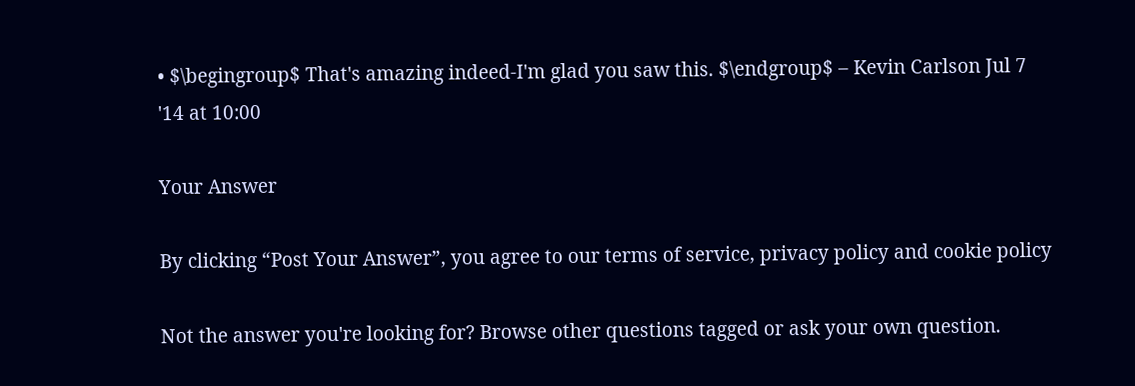• $\begingroup$ That's amazing indeed-I'm glad you saw this. $\endgroup$ – Kevin Carlson Jul 7 '14 at 10:00

Your Answer

By clicking “Post Your Answer”, you agree to our terms of service, privacy policy and cookie policy

Not the answer you're looking for? Browse other questions tagged or ask your own question.